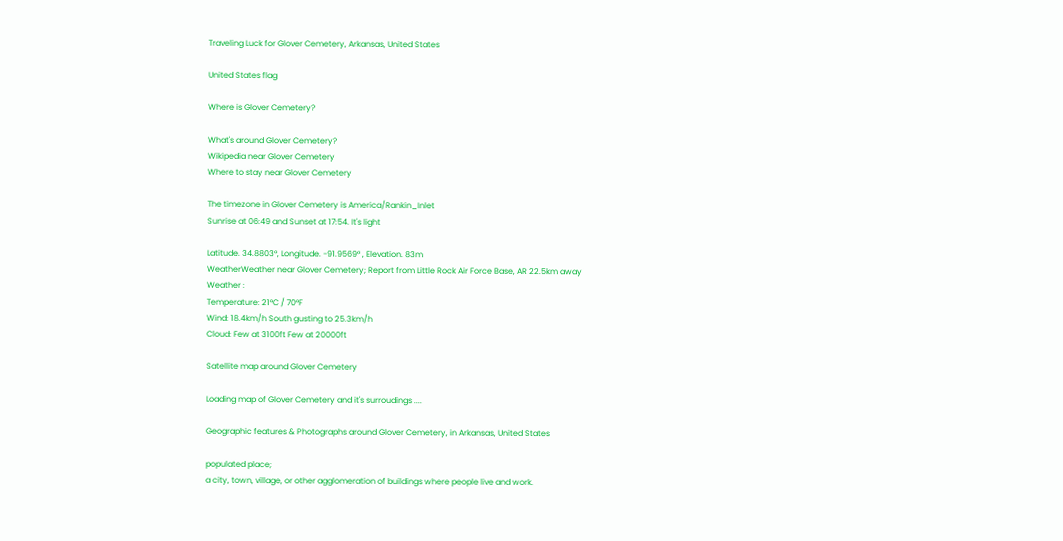Traveling Luck for Glover Cemetery, Arkansas, United States

United States flag

Where is Glover Cemetery?

What's around Glover Cemetery?
Wikipedia near Glover Cemetery
Where to stay near Glover Cemetery

The timezone in Glover Cemetery is America/Rankin_Inlet
Sunrise at 06:49 and Sunset at 17:54. It's light

Latitude. 34.8803°, Longitude. -91.9569° , Elevation. 83m
WeatherWeather near Glover Cemetery; Report from Little Rock Air Force Base, AR 22.5km away
Weather :
Temperature: 21°C / 70°F
Wind: 18.4km/h South gusting to 25.3km/h
Cloud: Few at 3100ft Few at 20000ft

Satellite map around Glover Cemetery

Loading map of Glover Cemetery and it's surroudings ....

Geographic features & Photographs around Glover Cemetery, in Arkansas, United States

populated place;
a city, town, village, or other agglomeration of buildings where people live and work.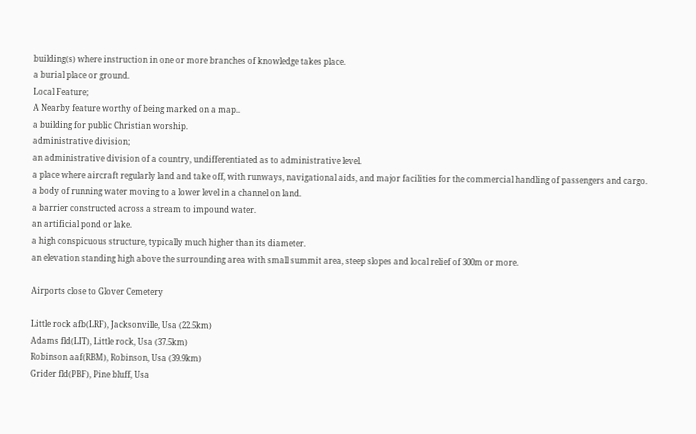building(s) where instruction in one or more branches of knowledge takes place.
a burial place or ground.
Local Feature;
A Nearby feature worthy of being marked on a map..
a building for public Christian worship.
administrative division;
an administrative division of a country, undifferentiated as to administrative level.
a place where aircraft regularly land and take off, with runways, navigational aids, and major facilities for the commercial handling of passengers and cargo.
a body of running water moving to a lower level in a channel on land.
a barrier constructed across a stream to impound water.
an artificial pond or lake.
a high conspicuous structure, typically much higher than its diameter.
an elevation standing high above the surrounding area with small summit area, steep slopes and local relief of 300m or more.

Airports close to Glover Cemetery

Little rock afb(LRF), Jacksonville, Usa (22.5km)
Adams fld(LIT), Little rock, Usa (37.5km)
Robinson aaf(RBM), Robinson, Usa (39.9km)
Grider fld(PBF), Pine bluff, Usa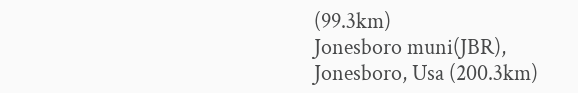(99.3km)
Jonesboro muni(JBR), Jonesboro, Usa (200.3km)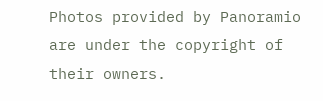Photos provided by Panoramio are under the copyright of their owners.